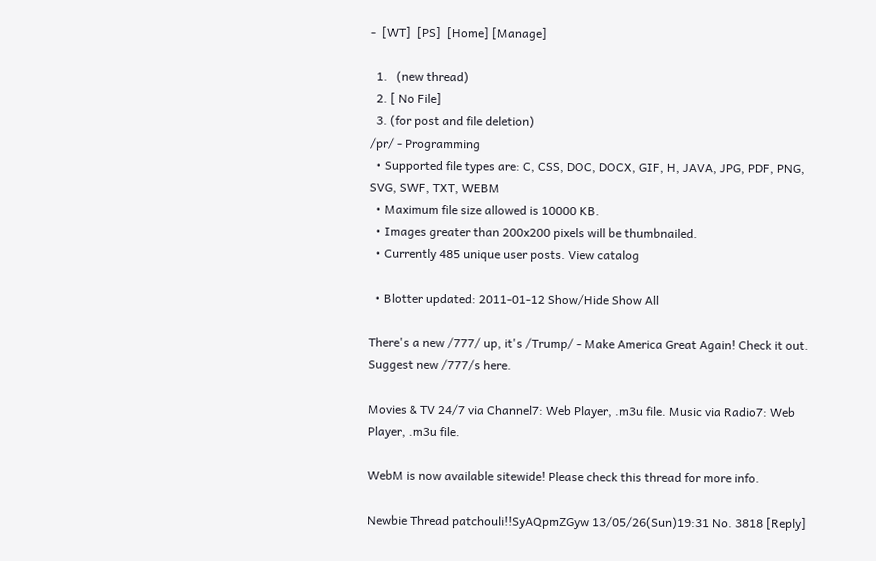-  [WT]  [PS]  [Home] [Manage]

  1.   (new thread)
  2. [ No File]
  3. (for post and file deletion)
/pr/ - Programming
  • Supported file types are: C, CSS, DOC, DOCX, GIF, H, JAVA, JPG, PDF, PNG, SVG, SWF, TXT, WEBM
  • Maximum file size allowed is 10000 KB.
  • Images greater than 200x200 pixels will be thumbnailed.
  • Currently 485 unique user posts. View catalog

  • Blotter updated: 2011-01-12 Show/Hide Show All

There's a new /777/ up, it's /Trump/ - Make America Great Again! Check it out. Suggest new /777/s here.

Movies & TV 24/7 via Channel7: Web Player, .m3u file. Music via Radio7: Web Player, .m3u file.

WebM is now available sitewide! Please check this thread for more info.

Newbie Thread patchouli!!SyAQpmZGyw 13/05/26(Sun)19:31 No. 3818 [Reply]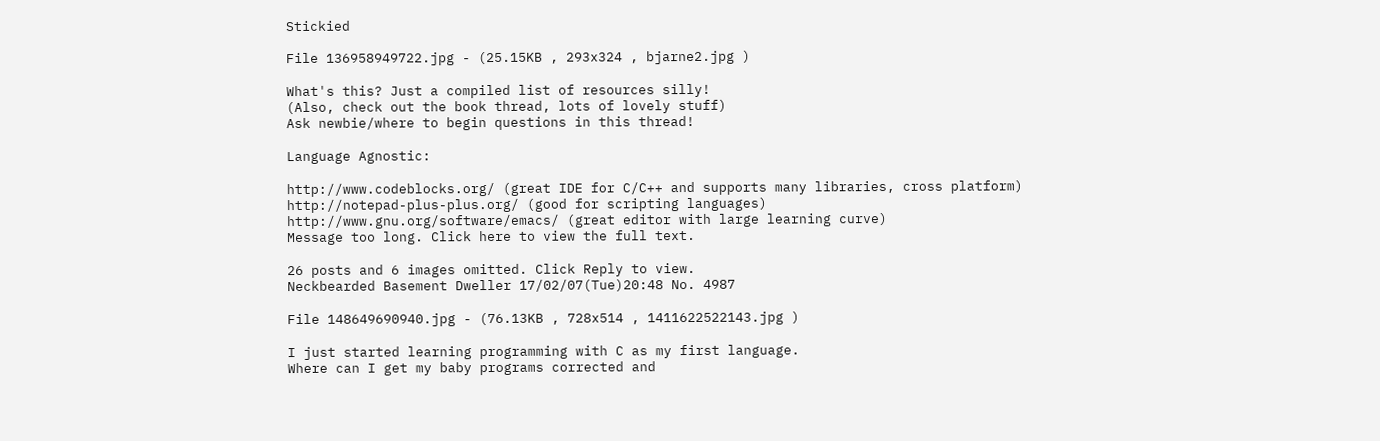Stickied

File 136958949722.jpg - (25.15KB , 293x324 , bjarne2.jpg )

What's this? Just a compiled list of resources silly!
(Also, check out the book thread, lots of lovely stuff)
Ask newbie/where to begin questions in this thread!

Language Agnostic:

http://www.codeblocks.org/ (great IDE for C/C++ and supports many libraries, cross platform)
http://notepad-plus-plus.org/ (good for scripting languages)
http://www.gnu.org/software/emacs/ (great editor with large learning curve)
Message too long. Click here to view the full text.

26 posts and 6 images omitted. Click Reply to view.
Neckbearded Basement Dweller 17/02/07(Tue)20:48 No. 4987

File 148649690940.jpg - (76.13KB , 728x514 , 1411622522143.jpg )

I just started learning programming with C as my first language.
Where can I get my baby programs corrected and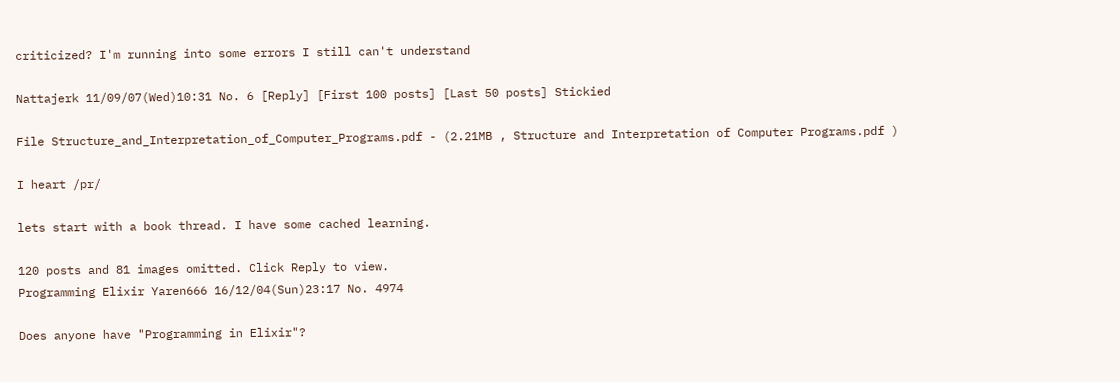criticized? I'm running into some errors I still can't understand

Nattajerk 11/09/07(Wed)10:31 No. 6 [Reply] [First 100 posts] [Last 50 posts] Stickied

File Structure_and_Interpretation_of_Computer_Programs.pdf - (2.21MB , Structure and Interpretation of Computer Programs.pdf )

I heart /pr/

lets start with a book thread. I have some cached learning.

120 posts and 81 images omitted. Click Reply to view.
Programming Elixir Yaren666 16/12/04(Sun)23:17 No. 4974

Does anyone have "Programming in Elixir"?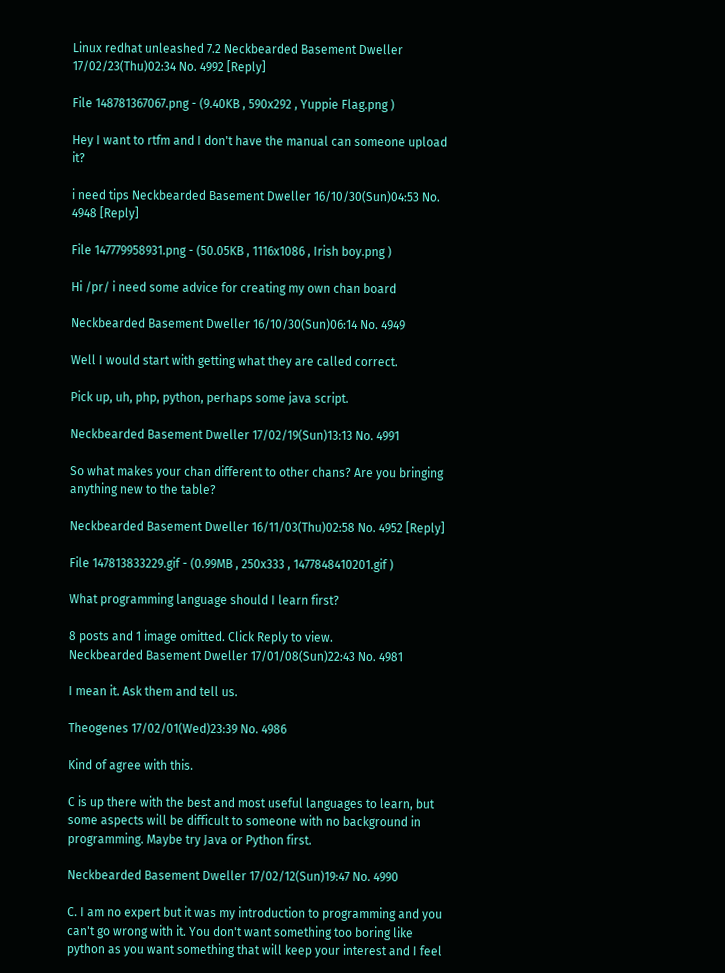Linux redhat unleashed 7.2 Neckbearded Basement Dweller 17/02/23(Thu)02:34 No. 4992 [Reply]

File 148781367067.png - (9.40KB , 590x292 , Yuppie Flag.png )

Hey I want to rtfm and I don't have the manual can someone upload it?

i need tips Neckbearded Basement Dweller 16/10/30(Sun)04:53 No. 4948 [Reply]

File 147779958931.png - (50.05KB , 1116x1086 , Irish boy.png )

Hi /pr/ i need some advice for creating my own chan board

Neckbearded Basement Dweller 16/10/30(Sun)06:14 No. 4949

Well I would start with getting what they are called correct.

Pick up, uh, php, python, perhaps some java script.

Neckbearded Basement Dweller 17/02/19(Sun)13:13 No. 4991

So what makes your chan different to other chans? Are you bringing anything new to the table?

Neckbearded Basement Dweller 16/11/03(Thu)02:58 No. 4952 [Reply]

File 147813833229.gif - (0.99MB , 250x333 , 1477848410201.gif )

What programming language should I learn first?

8 posts and 1 image omitted. Click Reply to view.
Neckbearded Basement Dweller 17/01/08(Sun)22:43 No. 4981

I mean it. Ask them and tell us.

Theogenes 17/02/01(Wed)23:39 No. 4986

Kind of agree with this.

C is up there with the best and most useful languages to learn, but some aspects will be difficult to someone with no background in programming. Maybe try Java or Python first.

Neckbearded Basement Dweller 17/02/12(Sun)19:47 No. 4990

C. I am no expert but it was my introduction to programming and you can't go wrong with it. You don't want something too boring like python as you want something that will keep your interest and I feel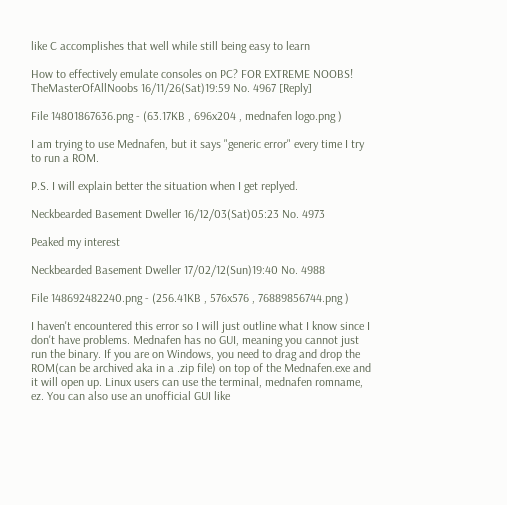like C accomplishes that well while still being easy to learn

How to effectively emulate consoles on PC? FOR EXTREME NOOBS! TheMasterOfAllNoobs 16/11/26(Sat)19:59 No. 4967 [Reply]

File 14801867636.png - (63.17KB , 696x204 , mednafen logo.png )

I am trying to use Mednafen, but it says "generic error" every time I try to run a ROM.

P.S. I will explain better the situation when I get replyed.

Neckbearded Basement Dweller 16/12/03(Sat)05:23 No. 4973

Peaked my interest

Neckbearded Basement Dweller 17/02/12(Sun)19:40 No. 4988

File 148692482240.png - (256.41KB , 576x576 , 76889856744.png )

I haven't encountered this error so I will just outline what I know since I don't have problems. Mednafen has no GUI, meaning you cannot just run the binary. If you are on Windows, you need to drag and drop the ROM(can be archived aka in a .zip file) on top of the Mednafen.exe and it will open up. Linux users can use the terminal, mednafen romname, ez. You can also use an unofficial GUI like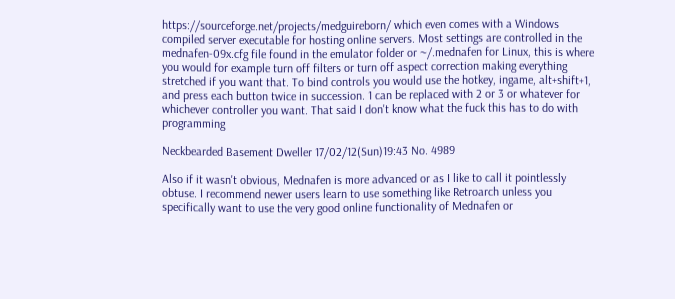https://sourceforge.net/projects/medguireborn/ which even comes with a Windows compiled server executable for hosting online servers. Most settings are controlled in the mednafen-09x.cfg file found in the emulator folder or ~/.mednafen for Linux, this is where you would for example turn off filters or turn off aspect correction making everything stretched if you want that. To bind controls you would use the hotkey, ingame, alt+shift+1, and press each button twice in succession. 1 can be replaced with 2 or 3 or whatever for whichever controller you want. That said I don't know what the fuck this has to do with programming

Neckbearded Basement Dweller 17/02/12(Sun)19:43 No. 4989

Also if it wasn't obvious, Mednafen is more advanced or as I like to call it pointlessly obtuse. I recommend newer users learn to use something like Retroarch unless you specifically want to use the very good online functionality of Mednafen or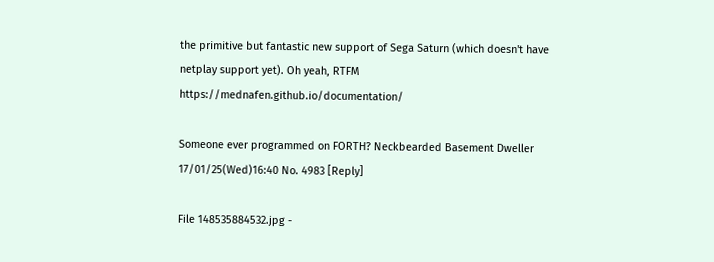the primitive but fantastic new support of Sega Saturn (which doesn't have netplay support yet). Oh yeah, RTFM https://mednafen.github.io/documentation/

Someone ever programmed on FORTH? Neckbearded Basement Dweller 17/01/25(Wed)16:40 No. 4983 [Reply]

File 148535884532.jpg -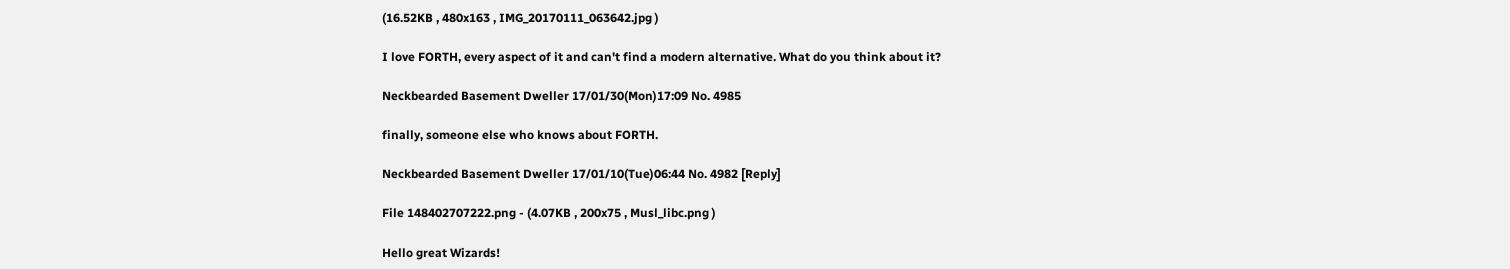(16.52KB , 480x163 , IMG_20170111_063642.jpg )

I love FORTH, every aspect of it and can't find a modern alternative. What do you think about it?

Neckbearded Basement Dweller 17/01/30(Mon)17:09 No. 4985

finally, someone else who knows about FORTH.

Neckbearded Basement Dweller 17/01/10(Tue)06:44 No. 4982 [Reply]

File 148402707222.png - (4.07KB , 200x75 , Musl_libc.png )

Hello great Wizards!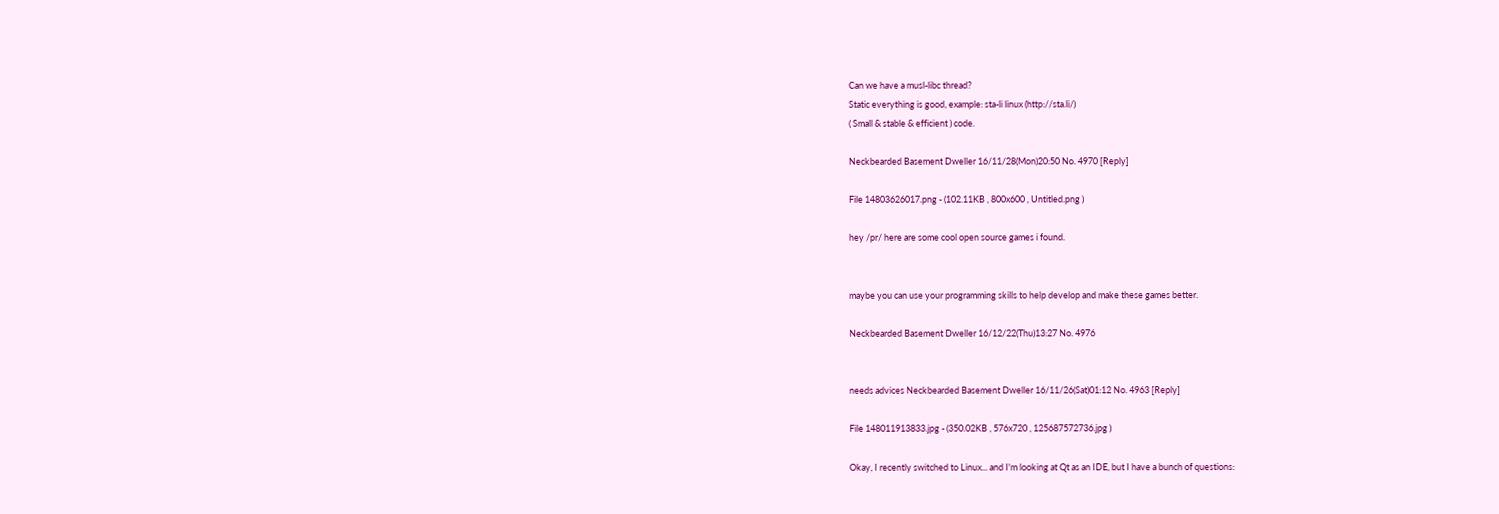Can we have a musl-libc thread?
Static everything is good, example: sta-li linux (http://sta.li/)
( Small & stable & efficient ) code.

Neckbearded Basement Dweller 16/11/28(Mon)20:50 No. 4970 [Reply]

File 14803626017.png - (102.11KB , 800x600 , Untitled.png )

hey /pr/ here are some cool open source games i found.


maybe you can use your programming skills to help develop and make these games better.

Neckbearded Basement Dweller 16/12/22(Thu)13:27 No. 4976


needs advices Neckbearded Basement Dweller 16/11/26(Sat)01:12 No. 4963 [Reply]

File 148011913833.jpg - (350.02KB , 576x720 , 125687572736.jpg )

Okay, I recently switched to Linux... and I'm looking at Qt as an IDE, but I have a bunch of questions: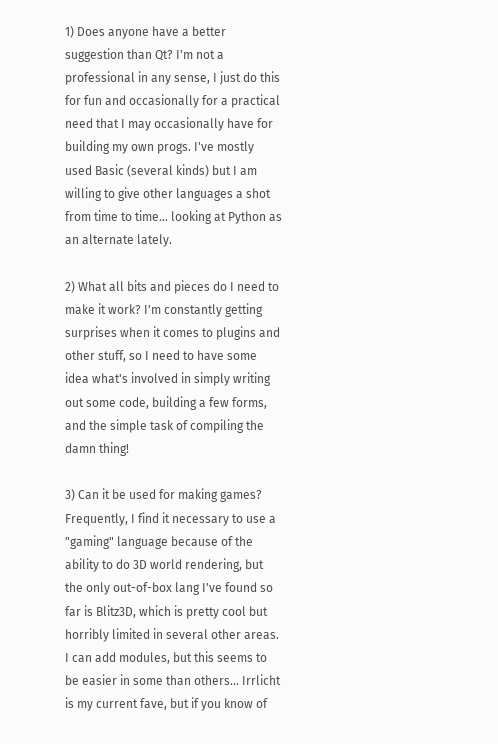1) Does anyone have a better suggestion than Qt? I'm not a professional in any sense, I just do this for fun and occasionally for a practical need that I may occasionally have for building my own progs. I've mostly used Basic (several kinds) but I am willing to give other languages a shot from time to time... looking at Python as an alternate lately.

2) What all bits and pieces do I need to make it work? I'm constantly getting surprises when it comes to plugins and other stuff, so I need to have some idea what's involved in simply writing out some code, building a few forms, and the simple task of compiling the damn thing!

3) Can it be used for making games? Frequently, I find it necessary to use a "gaming" language because of the ability to do 3D world rendering, but the only out-of-box lang I've found so far is Blitz3D, which is pretty cool but horribly limited in several other areas. I can add modules, but this seems to be easier in some than others... Irrlicht is my current fave, but if you know of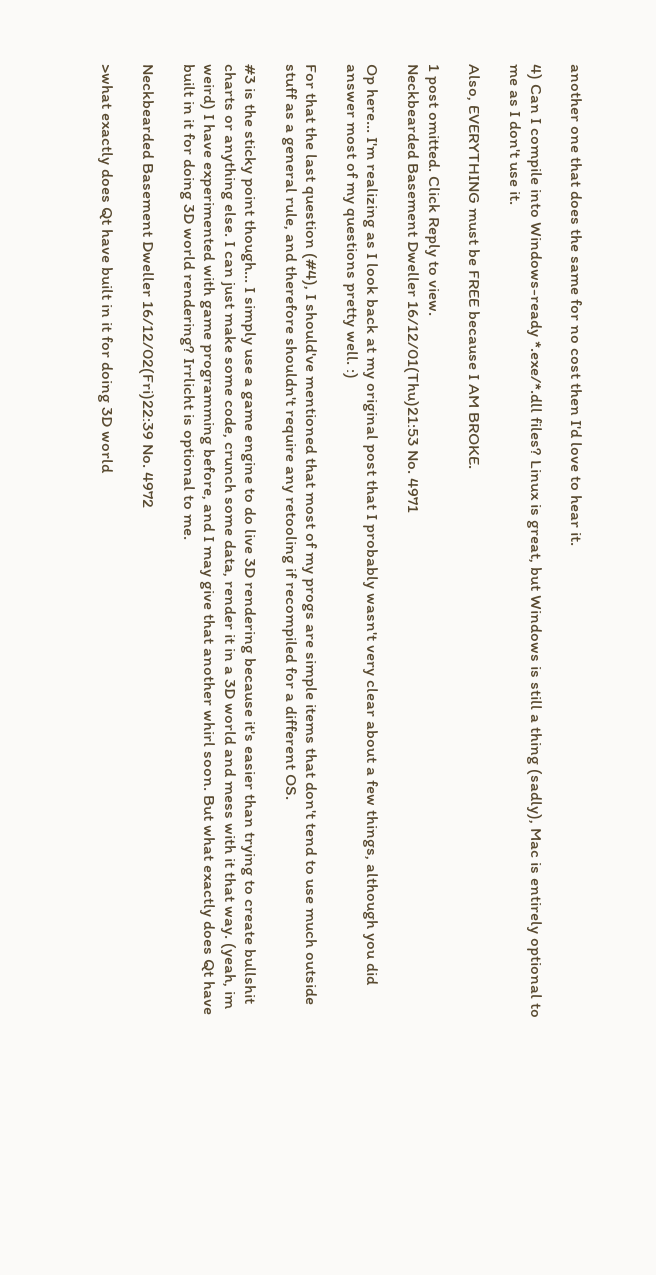another one that does the same for no cost then I'd love to hear it.

4) Can I compile into Windows-ready *.exe/*.dll files? Linux is great, but Windows is still a thing (sadly), Mac is entirely optional to me as I don't use it.

Also, EVERYTHING must be FREE because I AM BROKE.

1 post omitted. Click Reply to view.
Neckbearded Basement Dweller 16/12/01(Thu)21:53 No. 4971

Op here... I'm realizing as I look back at my original post that I probably wasn't very clear about a few things, although you did answer most of my questions pretty well. :)

For that the last question (#4), I should've mentioned that most of my progs are simple items that don't tend to use much outside stuff as a general rule, and therefore shouldn't require any retooling if recompiled for a different OS.

#3 is the sticky point though... I simply use a game engine to do live 3D rendering because it's easier than trying to create bullshit charts or anything else. I can just make some code, crunch some data, render it in a 3D world and mess with it that way. (yeah, im weird) I have experimented with game programming before, and I may give that another whirl soon. But what exactly does Qt have built in it for doing 3D world rendering? Irrlicht is optional to me.

Neckbearded Basement Dweller 16/12/02(Fri)22:39 No. 4972

>what exactly does Qt have built in it for doing 3D world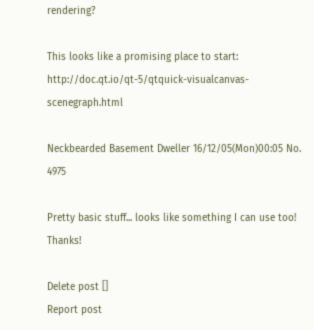rendering?

This looks like a promising place to start: http://doc.qt.io/qt-5/qtquick-visualcanvas-scenegraph.html

Neckbearded Basement Dweller 16/12/05(Mon)00:05 No. 4975

Pretty basic stuff... looks like something I can use too! Thanks!

Delete post []
Report post